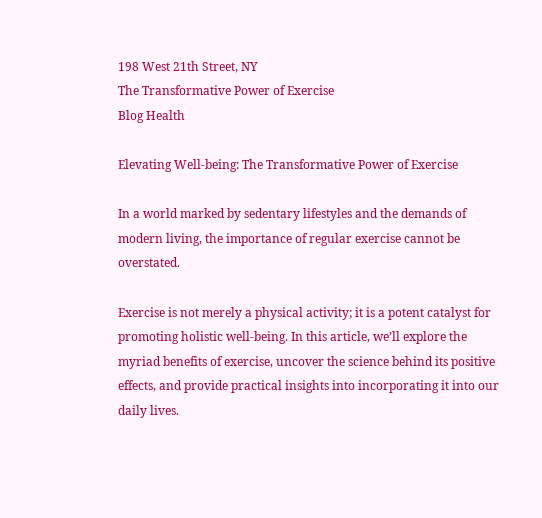198 West 21th Street, NY
The Transformative Power of Exercise
Blog Health

Elevating Well-being: The Transformative Power of Exercise

In a world marked by sedentary lifestyles and the demands of modern living, the importance of regular exercise cannot be overstated.

Exercise is not merely a physical activity; it is a potent catalyst for promoting holistic well-being. In this article, we’ll explore the myriad benefits of exercise, uncover the science behind its positive effects, and provide practical insights into incorporating it into our daily lives.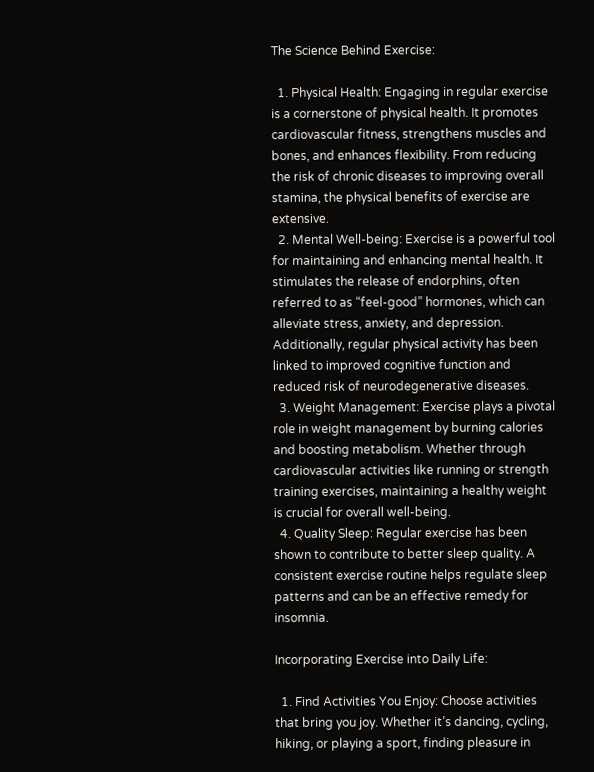The Science Behind Exercise:

  1. Physical Health: Engaging in regular exercise is a cornerstone of physical health. It promotes cardiovascular fitness, strengthens muscles and bones, and enhances flexibility. From reducing the risk of chronic diseases to improving overall stamina, the physical benefits of exercise are extensive.
  2. Mental Well-being: Exercise is a powerful tool for maintaining and enhancing mental health. It stimulates the release of endorphins, often referred to as “feel-good” hormones, which can alleviate stress, anxiety, and depression. Additionally, regular physical activity has been linked to improved cognitive function and reduced risk of neurodegenerative diseases.
  3. Weight Management: Exercise plays a pivotal role in weight management by burning calories and boosting metabolism. Whether through cardiovascular activities like running or strength training exercises, maintaining a healthy weight is crucial for overall well-being.
  4. Quality Sleep: Regular exercise has been shown to contribute to better sleep quality. A consistent exercise routine helps regulate sleep patterns and can be an effective remedy for insomnia.

Incorporating Exercise into Daily Life:

  1. Find Activities You Enjoy: Choose activities that bring you joy. Whether it’s dancing, cycling, hiking, or playing a sport, finding pleasure in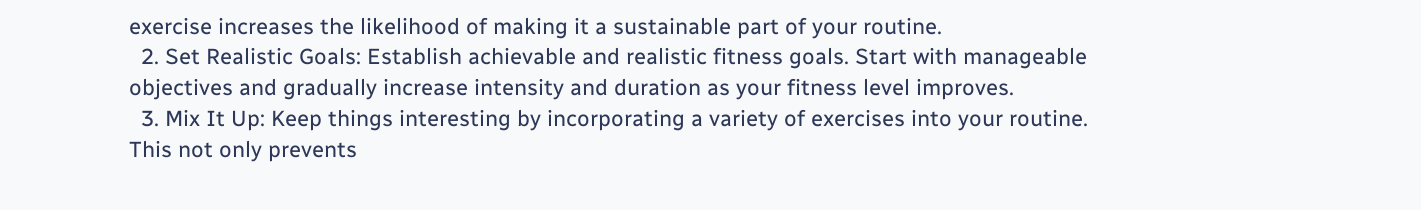exercise increases the likelihood of making it a sustainable part of your routine.
  2. Set Realistic Goals: Establish achievable and realistic fitness goals. Start with manageable objectives and gradually increase intensity and duration as your fitness level improves.
  3. Mix It Up: Keep things interesting by incorporating a variety of exercises into your routine. This not only prevents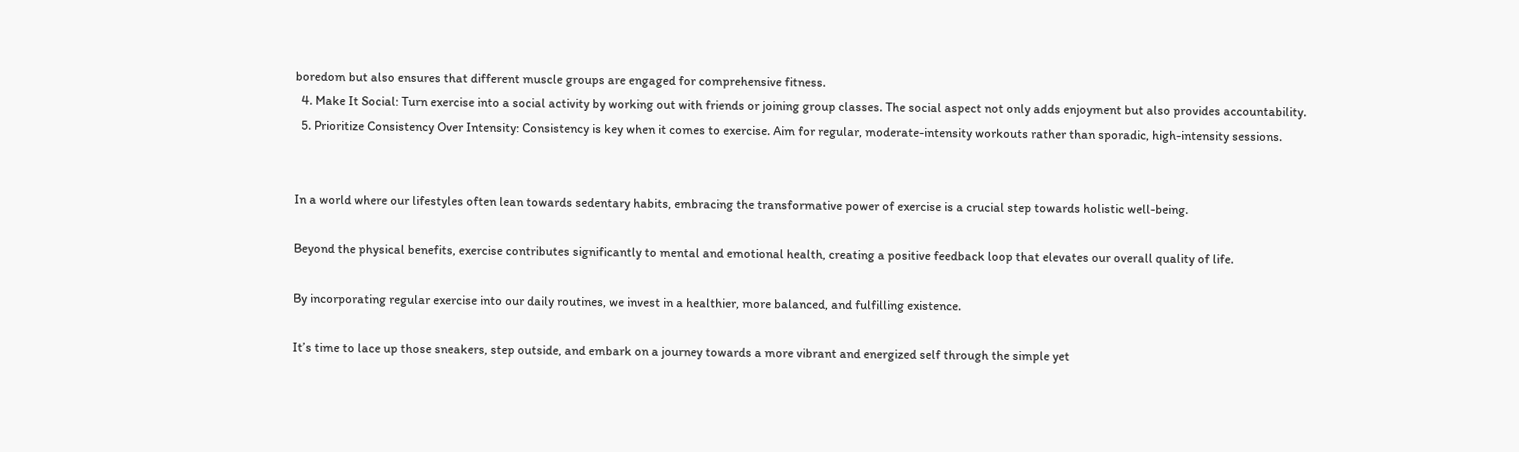boredom but also ensures that different muscle groups are engaged for comprehensive fitness.
  4. Make It Social: Turn exercise into a social activity by working out with friends or joining group classes. The social aspect not only adds enjoyment but also provides accountability.
  5. Prioritize Consistency Over Intensity: Consistency is key when it comes to exercise. Aim for regular, moderate-intensity workouts rather than sporadic, high-intensity sessions.


In a world where our lifestyles often lean towards sedentary habits, embracing the transformative power of exercise is a crucial step towards holistic well-being.

Beyond the physical benefits, exercise contributes significantly to mental and emotional health, creating a positive feedback loop that elevates our overall quality of life.

By incorporating regular exercise into our daily routines, we invest in a healthier, more balanced, and fulfilling existence.

It’s time to lace up those sneakers, step outside, and embark on a journey towards a more vibrant and energized self through the simple yet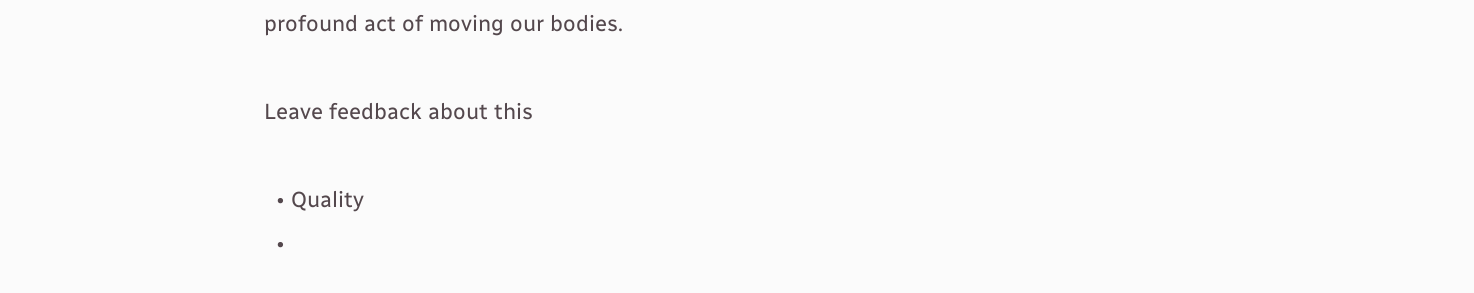profound act of moving our bodies.

Leave feedback about this

  • Quality
  •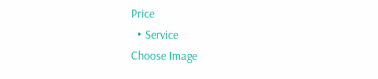Price
  • Service
Choose Image